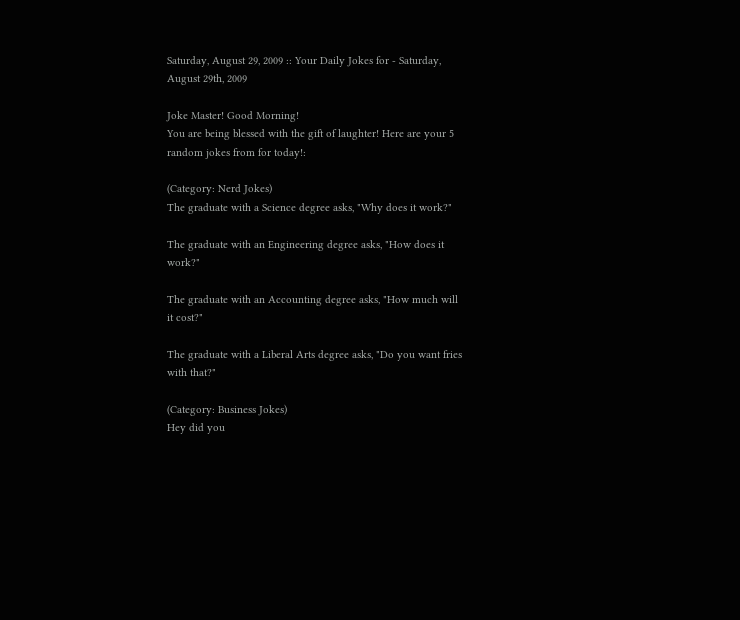Saturday, August 29, 2009 :: Your Daily Jokes for - Saturday, August 29th, 2009

Joke Master! Good Morning!
You are being blessed with the gift of laughter! Here are your 5 random jokes from for today!:

(Category: Nerd Jokes)
The graduate with a Science degree asks, "Why does it work?"

The graduate with an Engineering degree asks, "How does it work?"

The graduate with an Accounting degree asks, "How much will it cost?"

The graduate with a Liberal Arts degree asks, "Do you want fries with that?"

(Category: Business Jokes)
Hey did you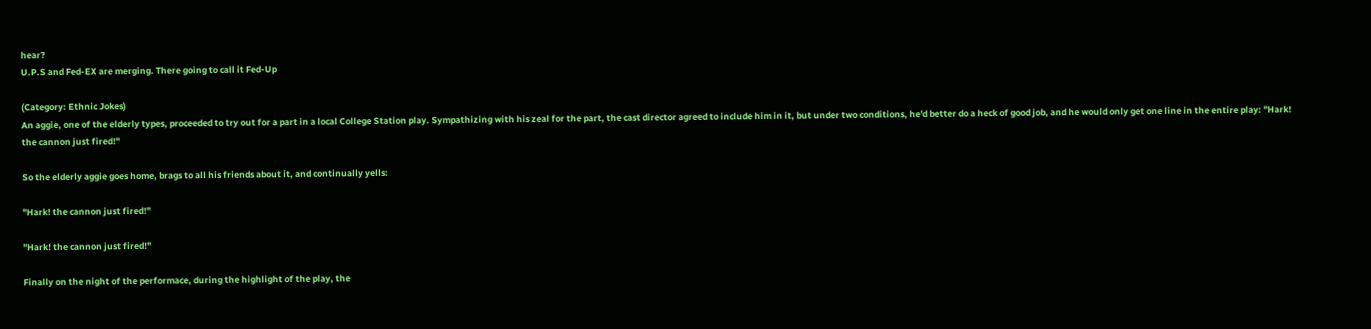hear?
U.P.S and Fed-EX are merging. There going to call it Fed-Up

(Category: Ethnic Jokes)
An aggie, one of the elderly types, proceeded to try out for a part in a local College Station play. Sympathizing with his zeal for the part, the cast director agreed to include him in it, but under two conditions, he'd better do a heck of good job, and he would only get one line in the entire play: "Hark! the cannon just fired!"

So the elderly aggie goes home, brags to all his friends about it, and continually yells:

"Hark! the cannon just fired!"

"Hark! the cannon just fired!"

Finally on the night of the performace, during the highlight of the play, the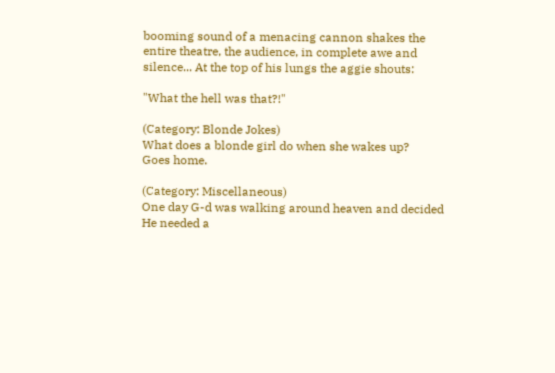booming sound of a menacing cannon shakes the entire theatre, the audience, in complete awe and silence... At the top of his lungs the aggie shouts:

"What the hell was that?!"

(Category: Blonde Jokes)
What does a blonde girl do when she wakes up?
Goes home.

(Category: Miscellaneous)
One day G-d was walking around heaven and decided He needed a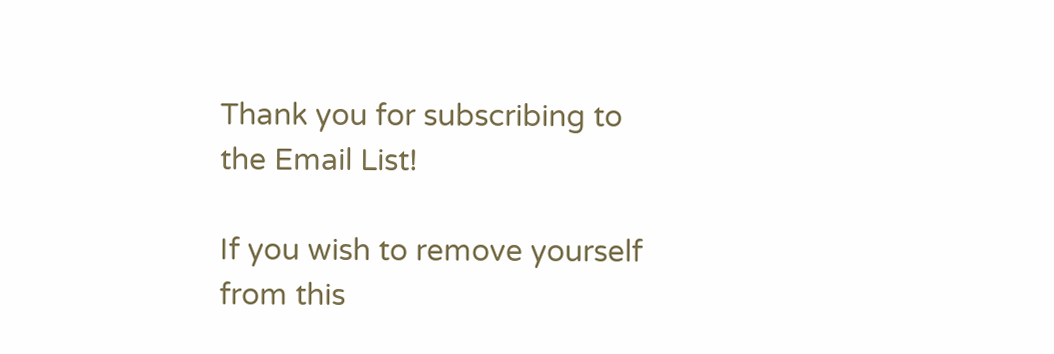Thank you for subscribing to the Email List!

If you wish to remove yourself from this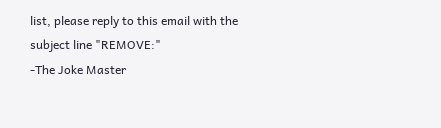list, please reply to this email with the subject line "REMOVE:"
-The Joke Master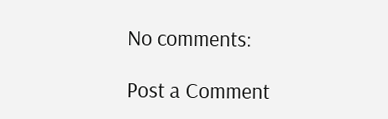No comments:

Post a Comment